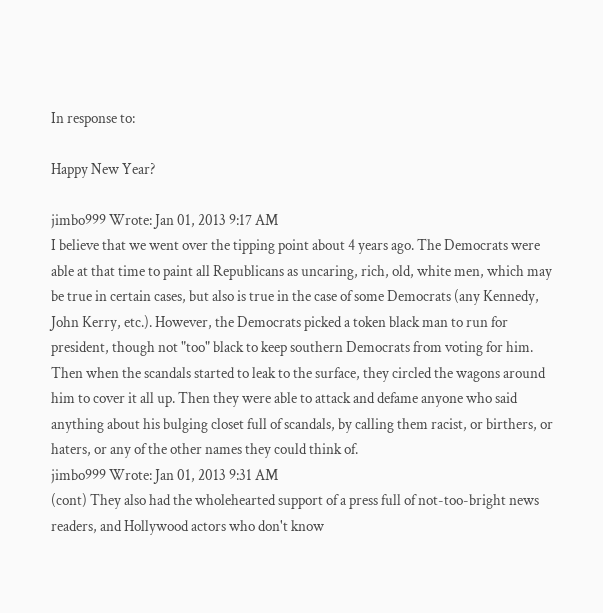In response to:

Happy New Year?

jimbo999 Wrote: Jan 01, 2013 9:17 AM
I believe that we went over the tipping point about 4 years ago. The Democrats were able at that time to paint all Republicans as uncaring, rich, old, white men, which may be true in certain cases, but also is true in the case of some Democrats (any Kennedy, John Kerry, etc.). However, the Democrats picked a token black man to run for president, though not "too" black to keep southern Democrats from voting for him. Then when the scandals started to leak to the surface, they circled the wagons around him to cover it all up. Then they were able to attack and defame anyone who said anything about his bulging closet full of scandals, by calling them racist, or birthers, or haters, or any of the other names they could think of.
jimbo999 Wrote: Jan 01, 2013 9:31 AM
(cont) They also had the wholehearted support of a press full of not-too-bright news readers, and Hollywood actors who don't know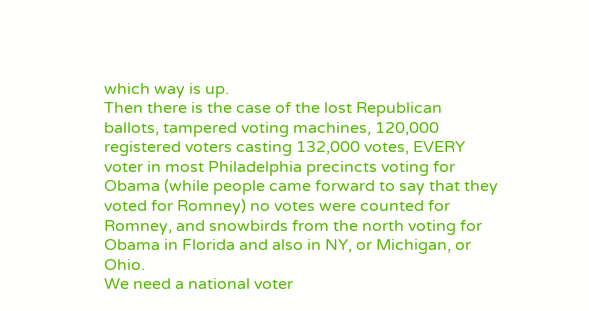which way is up.
Then there is the case of the lost Republican ballots, tampered voting machines, 120,000 registered voters casting 132,000 votes, EVERY voter in most Philadelphia precincts voting for Obama (while people came forward to say that they voted for Romney) no votes were counted for Romney, and snowbirds from the north voting for Obama in Florida and also in NY, or Michigan, or Ohio.
We need a national voter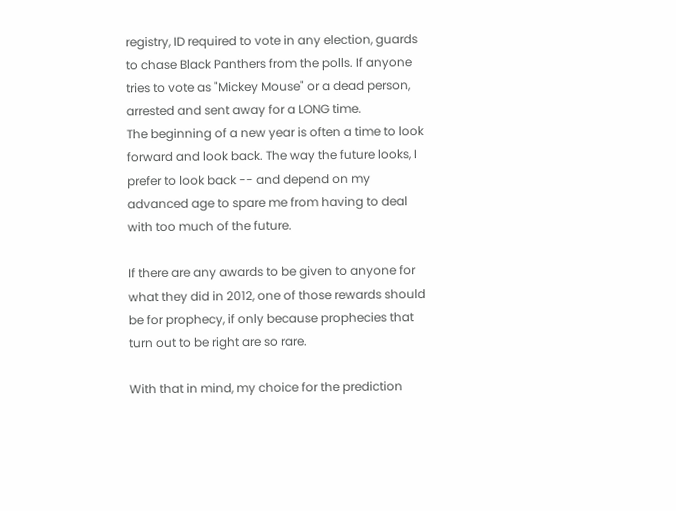registry, ID required to vote in any election, guards to chase Black Panthers from the polls. If anyone tries to vote as "Mickey Mouse" or a dead person, arrested and sent away for a LONG time.
The beginning of a new year is often a time to look forward and look back. The way the future looks, I prefer to look back -- and depend on my advanced age to spare me from having to deal with too much of the future.

If there are any awards to be given to anyone for what they did in 2012, one of those rewards should be for prophecy, if only because prophecies that turn out to be right are so rare.

With that in mind, my choice for the prediction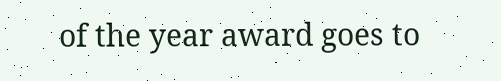of the year award goes to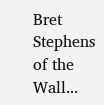Bret Stephens of the Wall...